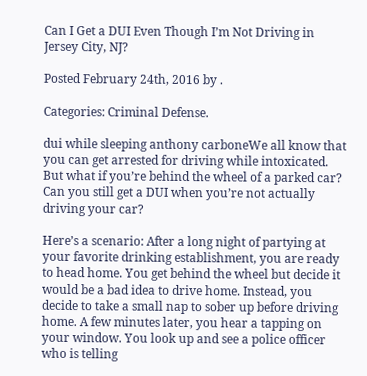Can I Get a DUI Even Though I’m Not Driving in Jersey City, NJ?

Posted February 24th, 2016 by .

Categories: Criminal Defense.

dui while sleeping anthony carboneWe all know that you can get arrested for driving while intoxicated. But what if you’re behind the wheel of a parked car? Can you still get a DUI when you’re not actually driving your car?

Here’s a scenario: After a long night of partying at your favorite drinking establishment, you are ready to head home. You get behind the wheel but decide it would be a bad idea to drive home. Instead, you decide to take a small nap to sober up before driving home. A few minutes later, you hear a tapping on your window. You look up and see a police officer who is telling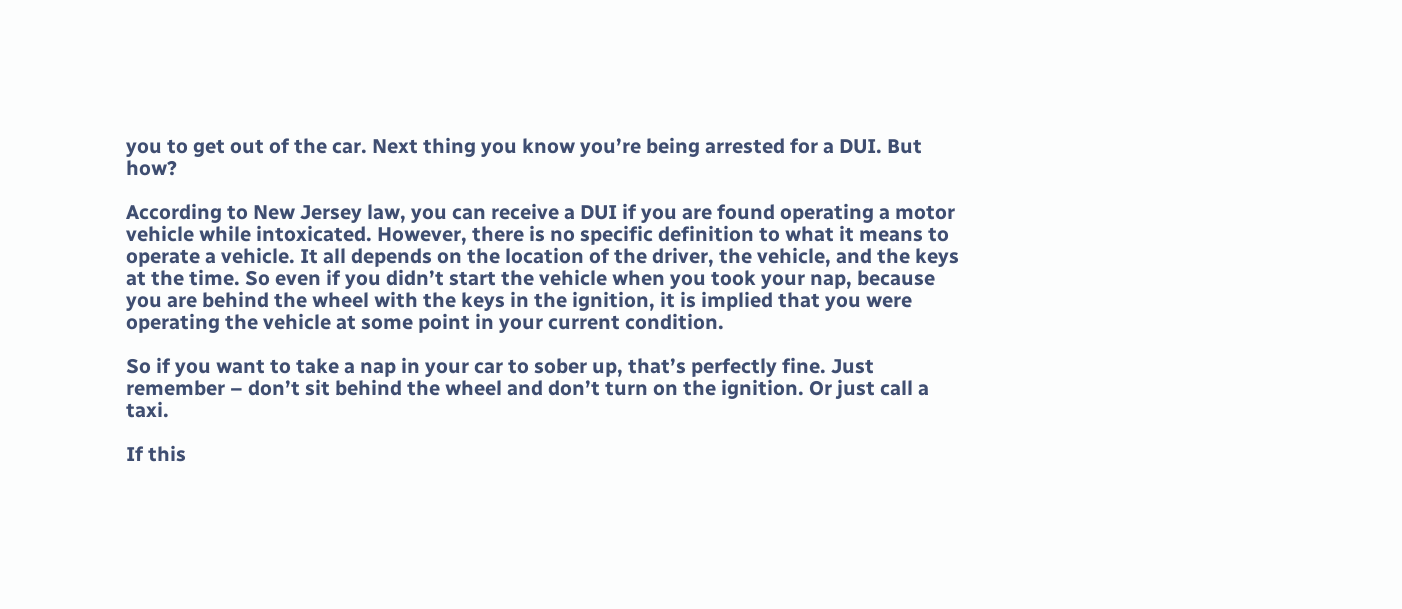you to get out of the car. Next thing you know you’re being arrested for a DUI. But how?

According to New Jersey law, you can receive a DUI if you are found operating a motor vehicle while intoxicated. However, there is no specific definition to what it means to operate a vehicle. It all depends on the location of the driver, the vehicle, and the keys at the time. So even if you didn’t start the vehicle when you took your nap, because you are behind the wheel with the keys in the ignition, it is implied that you were operating the vehicle at some point in your current condition.

So if you want to take a nap in your car to sober up, that’s perfectly fine. Just remember – don’t sit behind the wheel and don’t turn on the ignition. Or just call a taxi.

If this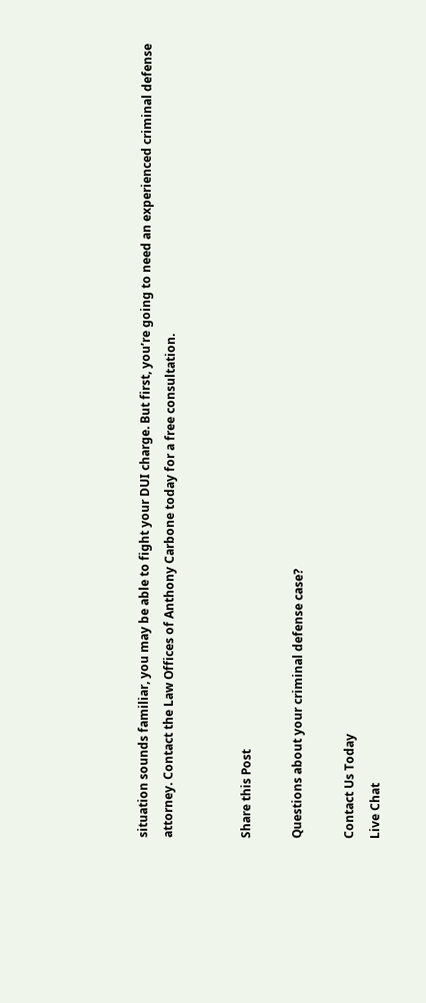situation sounds familiar, you may be able to fight your DUI charge. But first, you’re going to need an experienced criminal defense attorney. Contact the Law Offices of Anthony Carbone today for a free consultation.


Share this Post

Questions about your criminal defense case?

Contact Us Today
Live Chat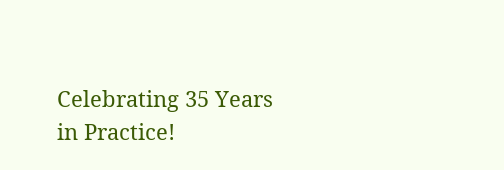Celebrating 35 Years in Practice!